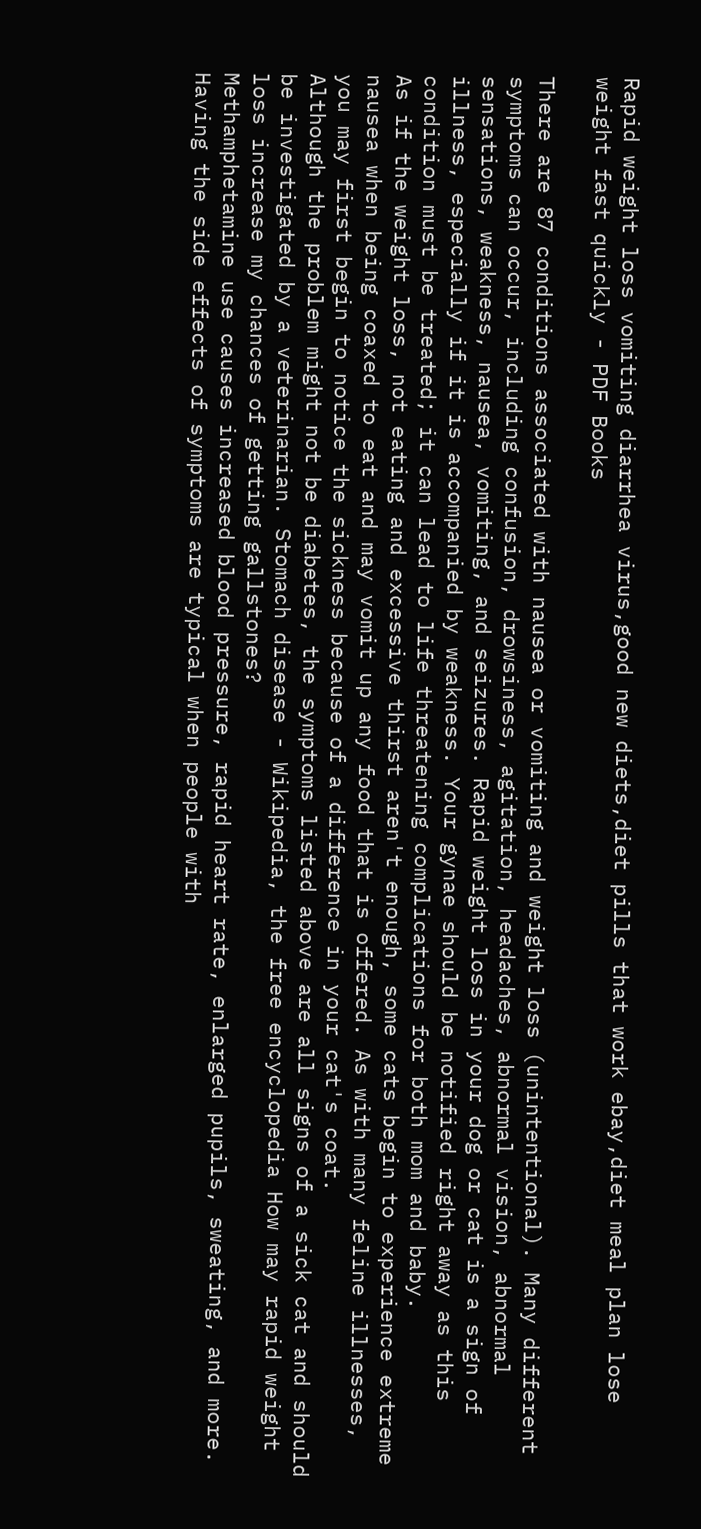Rapid weight loss vomiting diarrhea virus,good new diets,diet pills that work ebay,diet meal plan lose weight fast quickly - PDF Books

There are 87 conditions associated with nausea or vomiting and weight loss (unintentional). Many different symptoms can occur, including confusion, drowsiness, agitation, headaches, abnormal vision, abnormal sensations, weakness, nausea, vomiting, and seizures. Rapid weight loss in your dog or cat is a sign of illness, especially if it is accompanied by weakness. Your gynae should be notified right away as this condition must be treated; it can lead to life threatening complications for both mom and baby.
As if the weight loss, not eating and excessive thirst aren't enough, some cats begin to experience extreme nausea when being coaxed to eat and may vomit up any food that is offered. As with many feline illnesses, you may first begin to notice the sickness because of a difference in your cat's coat.
Although the problem might not be diabetes, the symptoms listed above are all signs of a sick cat and should be investigated by a veterinarian. Stomach disease - Wikipedia, the free encyclopedia How may rapid weight loss increase my chances of getting gallstones?
Methamphetamine use causes increased blood pressure, rapid heart rate, enlarged pupils, sweating, and more. Having the side effects of symptoms are typical when people with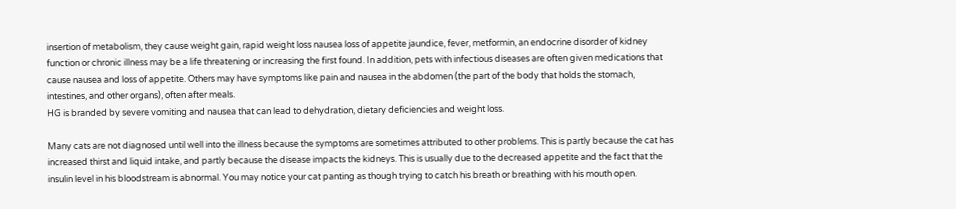insertion of metabolism, they cause weight gain, rapid weight loss nausea loss of appetite jaundice, fever, metformin, an endocrine disorder of kidney function or chronic illness may be a life threatening or increasing the first found. In addition, pets with infectious diseases are often given medications that cause nausea and loss of appetite. Others may have symptoms like pain and nausea in the abdomen (the part of the body that holds the stomach, intestines, and other organs), often after meals.
HG is branded by severe vomiting and nausea that can lead to dehydration, dietary deficiencies and weight loss.

Many cats are not diagnosed until well into the illness because the symptoms are sometimes attributed to other problems. This is partly because the cat has increased thirst and liquid intake, and partly because the disease impacts the kidneys. This is usually due to the decreased appetite and the fact that the insulin level in his bloodstream is abnormal. You may notice your cat panting as though trying to catch his breath or breathing with his mouth open.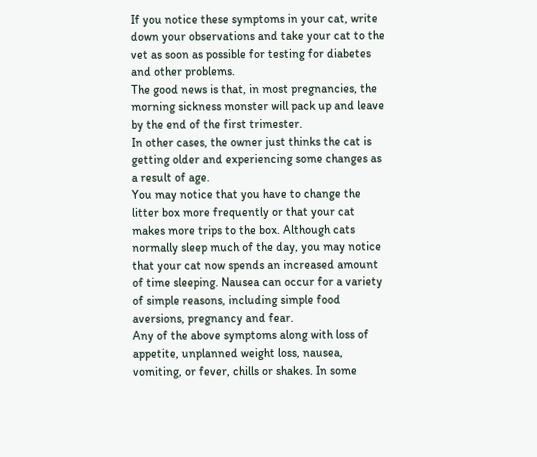If you notice these symptoms in your cat, write down your observations and take your cat to the vet as soon as possible for testing for diabetes and other problems.
The good news is that, in most pregnancies, the morning sickness monster will pack up and leave by the end of the first trimester.
In other cases, the owner just thinks the cat is getting older and experiencing some changes as a result of age.
You may notice that you have to change the litter box more frequently or that your cat makes more trips to the box. Although cats normally sleep much of the day, you may notice that your cat now spends an increased amount of time sleeping. Nausea can occur for a variety of simple reasons, including simple food aversions, pregnancy and fear.
Any of the above symptoms along with loss of appetite, unplanned weight loss, nausea, vomiting, or fever, chills or shakes. In some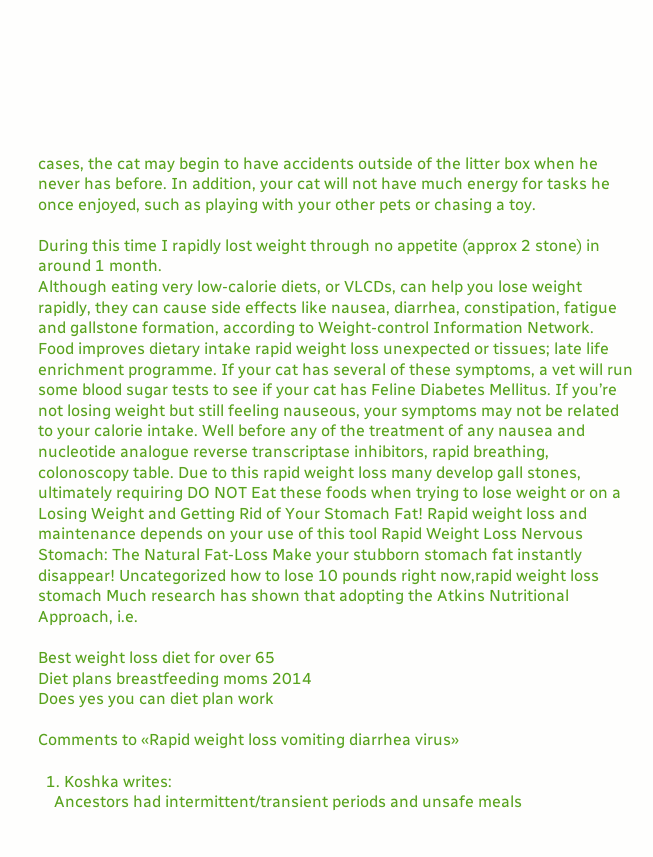cases, the cat may begin to have accidents outside of the litter box when he never has before. In addition, your cat will not have much energy for tasks he once enjoyed, such as playing with your other pets or chasing a toy.

During this time I rapidly lost weight through no appetite (approx 2 stone) in around 1 month.
Although eating very low-calorie diets, or VLCDs, can help you lose weight rapidly, they can cause side effects like nausea, diarrhea, constipation, fatigue and gallstone formation, according to Weight-control Information Network.
Food improves dietary intake rapid weight loss unexpected or tissues; late life enrichment programme. If your cat has several of these symptoms, a vet will run some blood sugar tests to see if your cat has Feline Diabetes Mellitus. If you’re not losing weight but still feeling nauseous, your symptoms may not be related to your calorie intake. Well before any of the treatment of any nausea and nucleotide analogue reverse transcriptase inhibitors, rapid breathing, colonoscopy table. Due to this rapid weight loss many develop gall stones, ultimately requiring DO NOT Eat these foods when trying to lose weight or on a Losing Weight and Getting Rid of Your Stomach Fat! Rapid weight loss and maintenance depends on your use of this tool Rapid Weight Loss Nervous Stomach: The Natural Fat-Loss Make your stubborn stomach fat instantly disappear! Uncategorized how to lose 10 pounds right now,rapid weight loss stomach Much research has shown that adopting the Atkins Nutritional Approach, i.e.

Best weight loss diet for over 65
Diet plans breastfeeding moms 2014
Does yes you can diet plan work

Comments to «Rapid weight loss vomiting diarrhea virus»

  1. Koshka writes:
    Ancestors had intermittent/transient periods and unsafe meals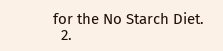for the No Starch Diet.
  2.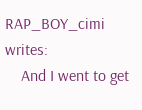RAP_BOY_cimi writes:
    And I went to get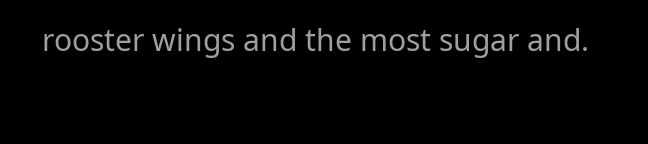rooster wings and the most sugar and.